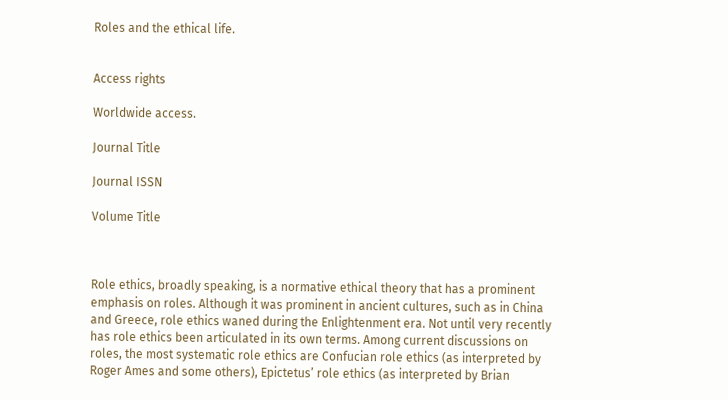Roles and the ethical life.


Access rights

Worldwide access.

Journal Title

Journal ISSN

Volume Title



Role ethics, broadly speaking, is a normative ethical theory that has a prominent emphasis on roles. Although it was prominent in ancient cultures, such as in China and Greece, role ethics waned during the Enlightenment era. Not until very recently has role ethics been articulated in its own terms. Among current discussions on roles, the most systematic role ethics are Confucian role ethics (as interpreted by Roger Ames and some others), Epictetus’ role ethics (as interpreted by Brian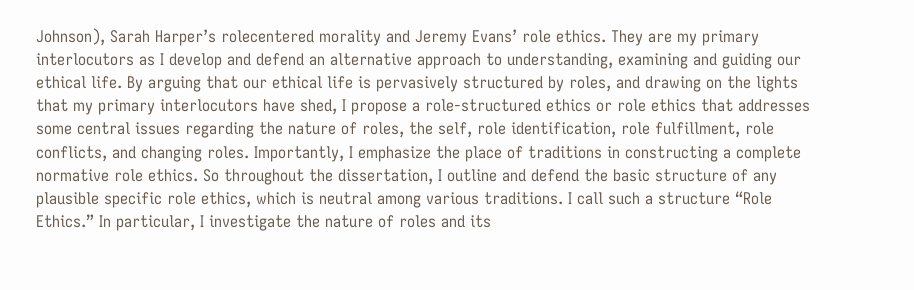Johnson), Sarah Harper’s rolecentered morality and Jeremy Evans’ role ethics. They are my primary interlocutors as I develop and defend an alternative approach to understanding, examining and guiding our ethical life. By arguing that our ethical life is pervasively structured by roles, and drawing on the lights that my primary interlocutors have shed, I propose a role-structured ethics or role ethics that addresses some central issues regarding the nature of roles, the self, role identification, role fulfillment, role conflicts, and changing roles. Importantly, I emphasize the place of traditions in constructing a complete normative role ethics. So throughout the dissertation, I outline and defend the basic structure of any plausible specific role ethics, which is neutral among various traditions. I call such a structure “Role Ethics.” In particular, I investigate the nature of roles and its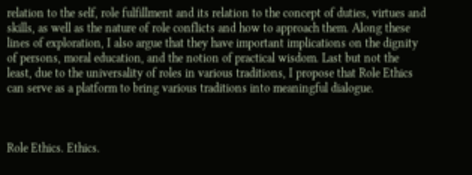relation to the self, role fulfillment and its relation to the concept of duties, virtues and skills, as well as the nature of role conflicts and how to approach them. Along these lines of exploration, I also argue that they have important implications on the dignity of persons, moral education, and the notion of practical wisdom. Last but not the least, due to the universality of roles in various traditions, I propose that Role Ethics can serve as a platform to bring various traditions into meaningful dialogue.



Role Ethics. Ethics.